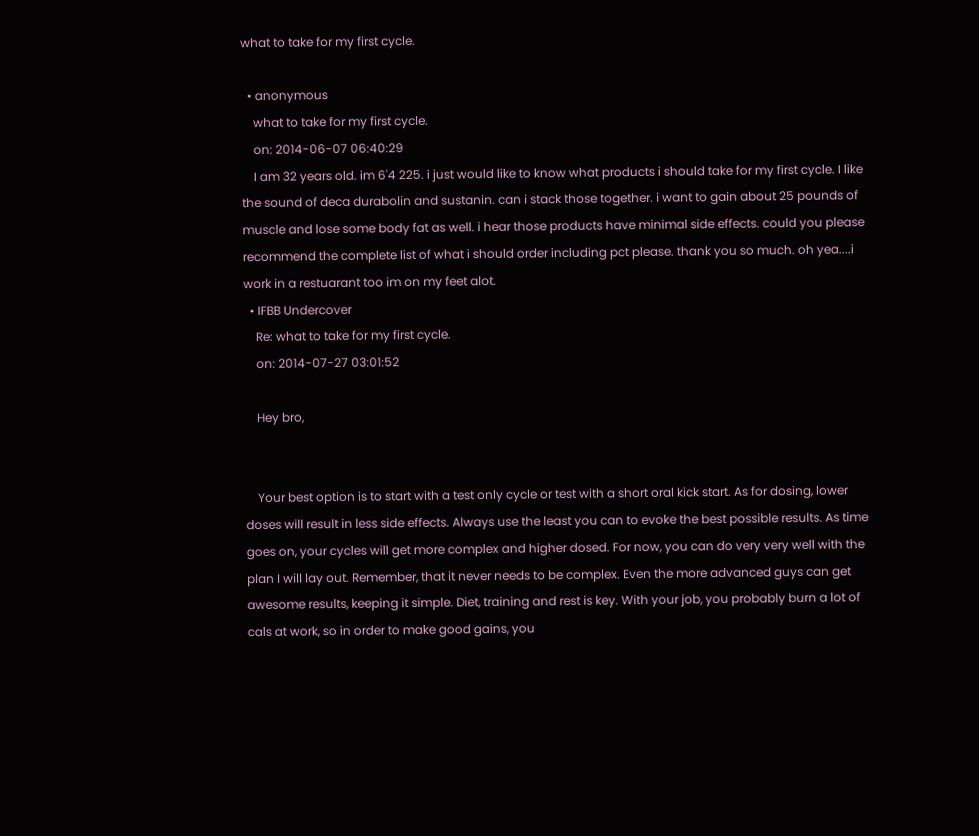what to take for my first cycle.

  • anonymous
    what to take for my first cycle.
    on: 2014-06-07 06:40:29
    I am 32 years old. im 6'4 225. i just would like to know what products i should take for my first cycle. I like the sound of deca durabolin and sustanin. can i stack those together. i want to gain about 25 pounds of muscle and lose some body fat as well. i hear those products have minimal side effects. could you please recommend the complete list of what i should order including pct please. thank you so much. oh yea....i work in a restuarant too im on my feet alot.
  • IFBB Undercover
    Re: what to take for my first cycle.
    on: 2014-07-27 03:01:52

    Hey bro,


    Your best option is to start with a test only cycle or test with a short oral kick start. As for dosing, lower doses will result in less side effects. Always use the least you can to evoke the best possible results. As time goes on, your cycles will get more complex and higher dosed. For now, you can do very very well with the plan I will lay out. Remember, that it never needs to be complex. Even the more advanced guys can get awesome results, keeping it simple. Diet, training and rest is key. With your job, you probably burn a lot of cals at work, so in order to make good gains, you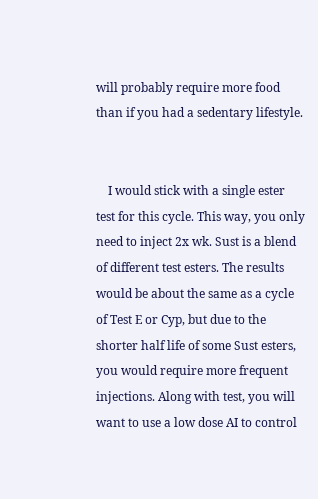will probably require more food than if you had a sedentary lifestyle.


    I would stick with a single ester test for this cycle. This way, you only need to inject 2x wk. Sust is a blend of different test esters. The results would be about the same as a cycle of Test E or Cyp, but due to the shorter half life of some Sust esters, you would require more frequent injections. Along with test, you will want to use a low dose AI to control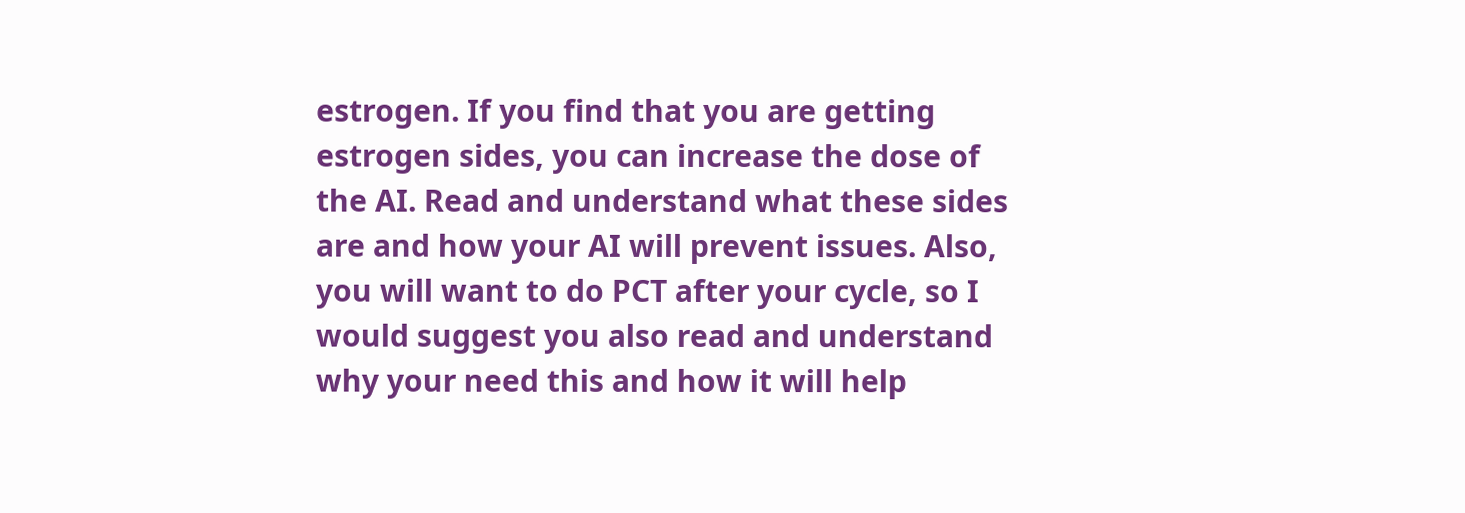estrogen. If you find that you are getting estrogen sides, you can increase the dose of the AI. Read and understand what these sides are and how your AI will prevent issues. Also, you will want to do PCT after your cycle, so I would suggest you also read and understand why your need this and how it will help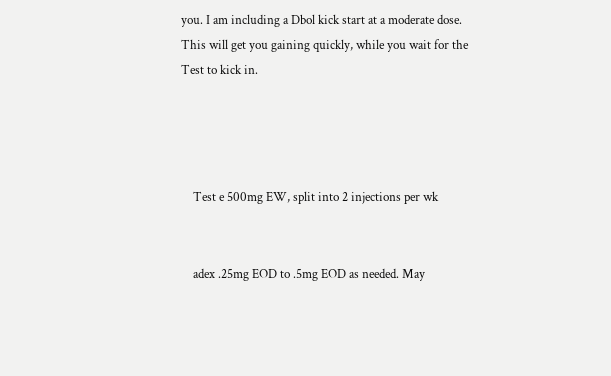you. I am including a Dbol kick start at a moderate dose. This will get you gaining quickly, while you wait for the Test to kick in.




    Test e 500mg EW, split into 2 injections per wk


    adex .25mg EOD to .5mg EOD as needed. May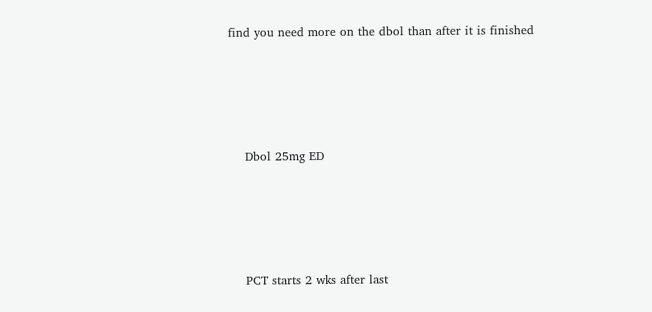find you need more on the dbol than after it is finished




    Dbol 25mg ED




    PCT starts 2 wks after last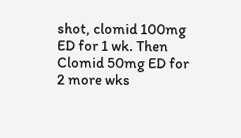shot, clomid 100mg ED for 1 wk. Then Clomid 50mg ED for 2 more wks